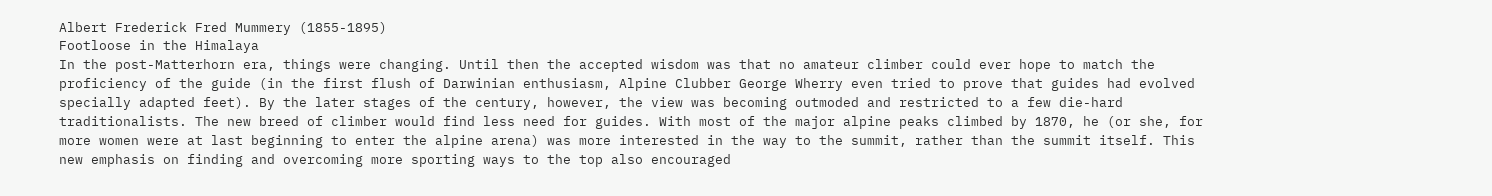Albert Frederick Fred Mummery (1855-1895)
Footloose in the Himalaya
In the post-Matterhorn era, things were changing. Until then the accepted wisdom was that no amateur climber could ever hope to match the proficiency of the guide (in the first flush of Darwinian enthusiasm, Alpine Clubber George Wherry even tried to prove that guides had evolved specially adapted feet). By the later stages of the century, however, the view was becoming outmoded and restricted to a few die-hard traditionalists. The new breed of climber would find less need for guides. With most of the major alpine peaks climbed by 1870, he (or she, for more women were at last beginning to enter the alpine arena) was more interested in the way to the summit, rather than the summit itself. This new emphasis on finding and overcoming more sporting ways to the top also encouraged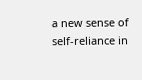a new sense of self-reliance in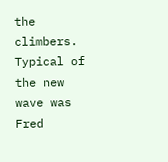the climbers.
Typical of the new wave was Fred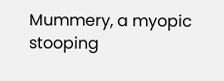Mummery, a myopic stooping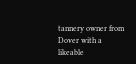tannery owner from Dover with a likeable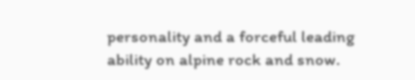personality and a forceful leading ability on alpine rock and snow.